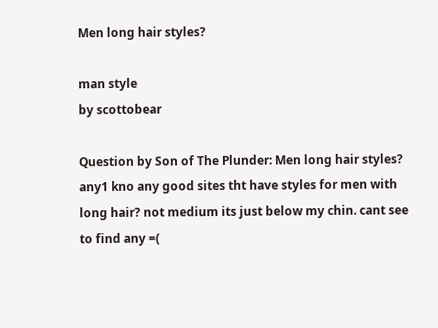Men long hair styles?

man style
by scottobear

Question by Son of The Plunder: Men long hair styles?
any1 kno any good sites tht have styles for men with long hair? not medium its just below my chin. cant see to find any =(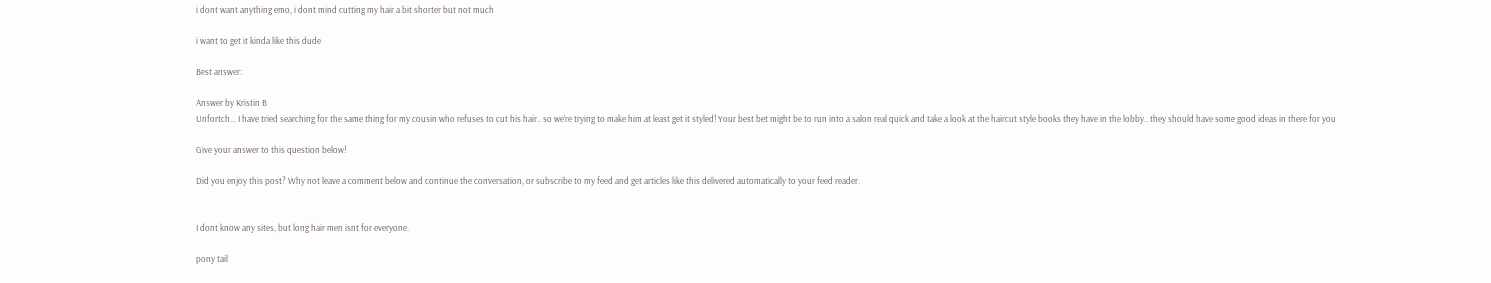i dont want anything emo, i dont mind cutting my hair a bit shorter but not much

i want to get it kinda like this dude

Best answer:

Answer by Kristin B
Unfortch… I have tried searching for the same thing for my cousin who refuses to cut his hair.. so we’re trying to make him at least get it styled! Your best bet might be to run into a salon real quick and take a look at the haircut style books they have in the lobby.. they should have some good ideas in there for you

Give your answer to this question below!

Did you enjoy this post? Why not leave a comment below and continue the conversation, or subscribe to my feed and get articles like this delivered automatically to your feed reader.


I dont know any sites, but long hair men isnt for everyone.

pony tail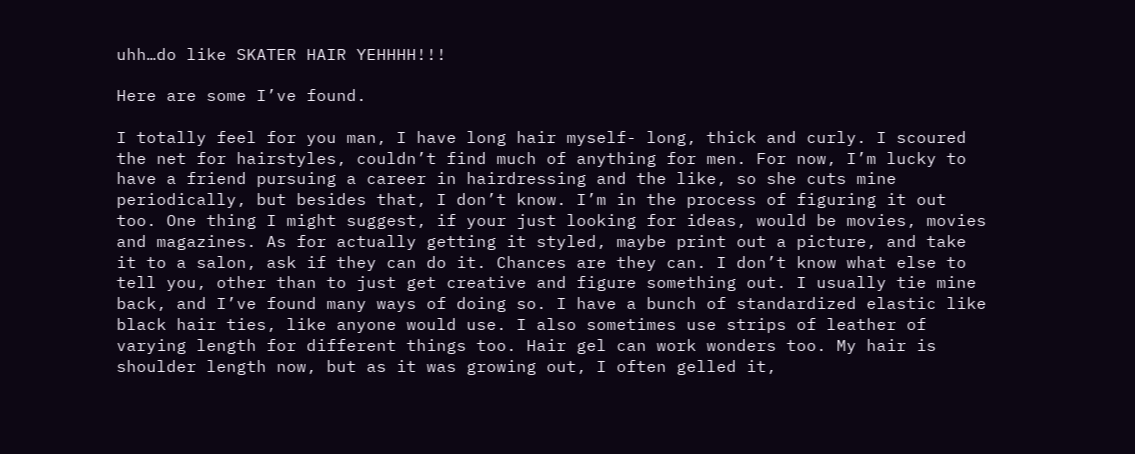uhh…do like SKATER HAIR YEHHHH!!!

Here are some I’ve found.

I totally feel for you man, I have long hair myself- long, thick and curly. I scoured the net for hairstyles, couldn’t find much of anything for men. For now, I’m lucky to have a friend pursuing a career in hairdressing and the like, so she cuts mine periodically, but besides that, I don’t know. I’m in the process of figuring it out too. One thing I might suggest, if your just looking for ideas, would be movies, movies and magazines. As for actually getting it styled, maybe print out a picture, and take it to a salon, ask if they can do it. Chances are they can. I don’t know what else to tell you, other than to just get creative and figure something out. I usually tie mine back, and I’ve found many ways of doing so. I have a bunch of standardized elastic like black hair ties, like anyone would use. I also sometimes use strips of leather of varying length for different things too. Hair gel can work wonders too. My hair is shoulder length now, but as it was growing out, I often gelled it,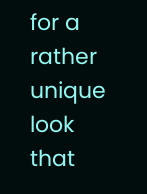for a rather unique look that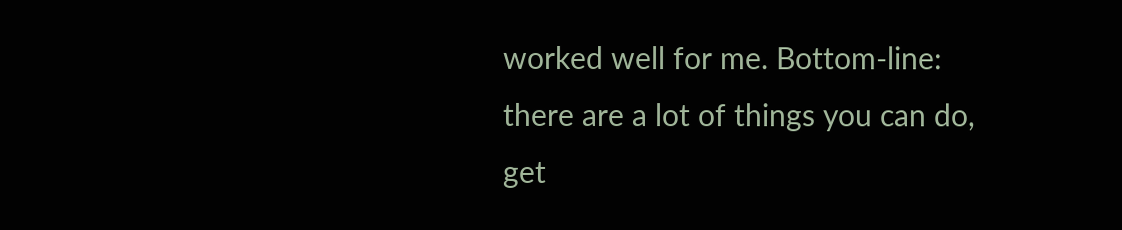worked well for me. Bottom-line: there are a lot of things you can do, get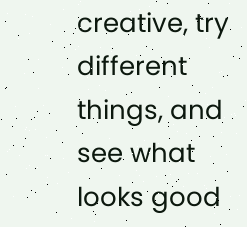creative, try different things, and see what looks good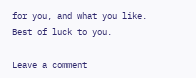for you, and what you like. Best of luck to you.

Leave a comment